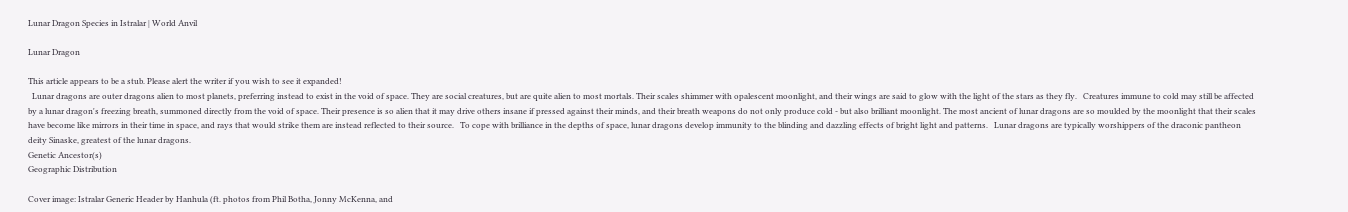Lunar Dragon Species in Istralar | World Anvil

Lunar Dragon

This article appears to be a stub. Please alert the writer if you wish to see it expanded!
  Lunar dragons are outer dragons alien to most planets, preferring instead to exist in the void of space. They are social creatures, but are quite alien to most mortals. Their scales shimmer with opalescent moonlight, and their wings are said to glow with the light of the stars as they fly.   Creatures immune to cold may still be affected by a lunar dragon's freezing breath, summoned directly from the void of space. Their presence is so alien that it may drive others insane if pressed against their minds, and their breath weapons do not only produce cold - but also brilliant moonlight. The most ancient of lunar dragons are so moulded by the moonlight that their scales have become like mirrors in their time in space, and rays that would strike them are instead reflected to their source.   To cope with brilliance in the depths of space, lunar dragons develop immunity to the blinding and dazzling effects of bright light and patterns.   Lunar dragons are typically worshippers of the draconic pantheon deity Sinaske, greatest of the lunar dragons.
Genetic Ancestor(s)
Geographic Distribution

Cover image: Istralar Generic Header by Hanhula (ft. photos from Phil Botha, Jonny McKenna, and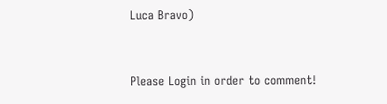Luca Bravo)


Please Login in order to comment!